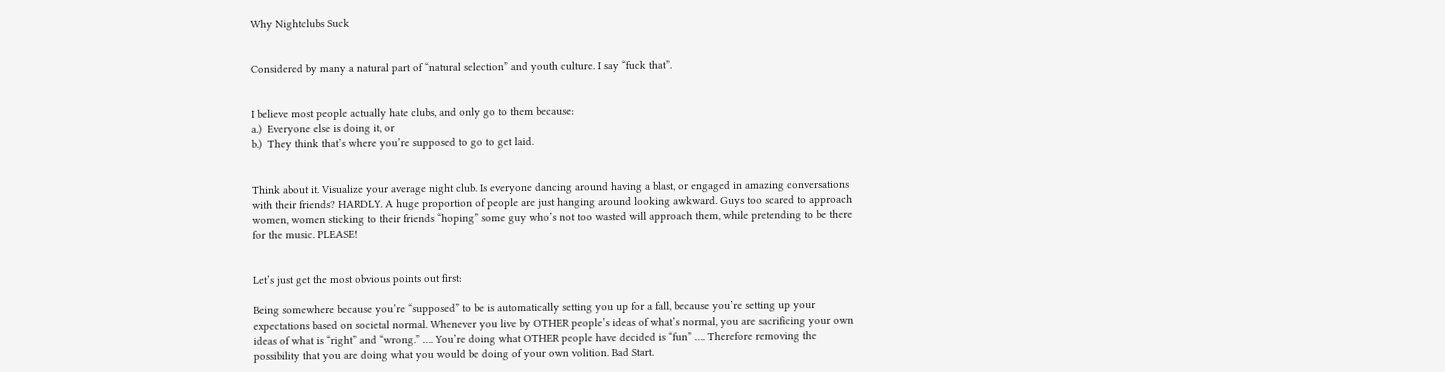Why Nightclubs Suck


Considered by many a natural part of “natural selection” and youth culture. I say “fuck that”.


I believe most people actually hate clubs, and only go to them because:
a.)  Everyone else is doing it, or
b.)  They think that’s where you’re supposed to go to get laid.


Think about it. Visualize your average night club. Is everyone dancing around having a blast, or engaged in amazing conversations with their friends? HARDLY. A huge proportion of people are just hanging around looking awkward. Guys too scared to approach women, women sticking to their friends “hoping” some guy who’s not too wasted will approach them, while pretending to be there for the music. PLEASE!


Let’s just get the most obvious points out first:

Being somewhere because you’re “supposed” to be is automatically setting you up for a fall, because you’re setting up your expectations based on societal normal. Whenever you live by OTHER people’s ideas of what’s normal, you are sacrificing your own ideas of what is “right” and “wrong.” …. You’re doing what OTHER people have decided is “fun” …. Therefore removing the possibility that you are doing what you would be doing of your own volition. Bad Start.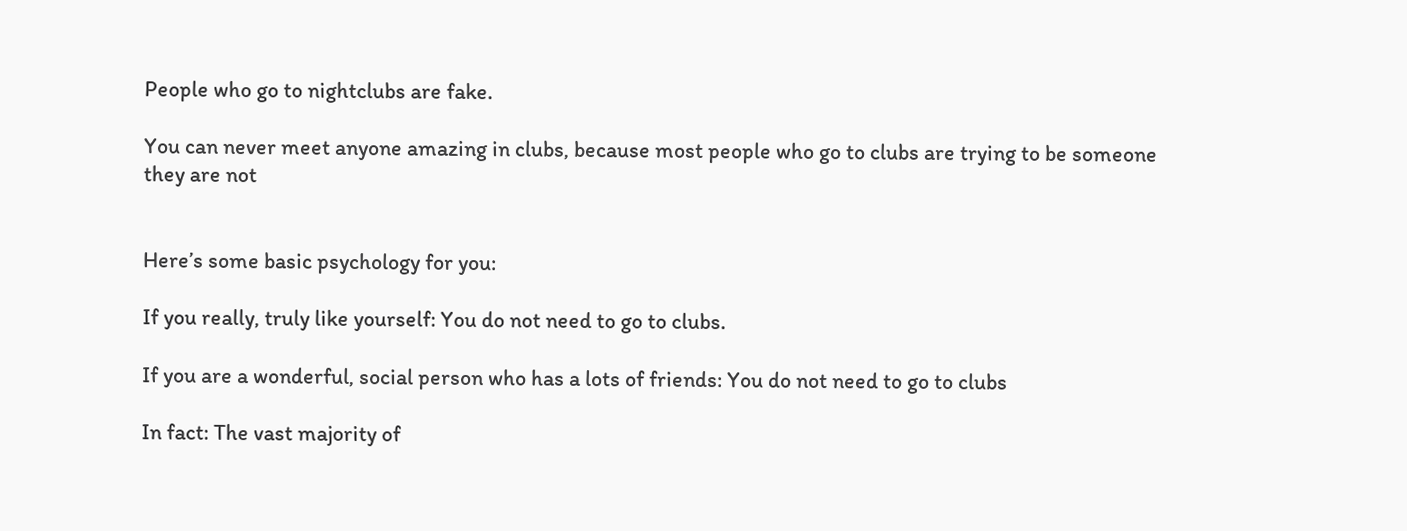People who go to nightclubs are fake.

You can never meet anyone amazing in clubs, because most people who go to clubs are trying to be someone they are not


Here’s some basic psychology for you:

If you really, truly like yourself: You do not need to go to clubs.

If you are a wonderful, social person who has a lots of friends: You do not need to go to clubs

In fact: The vast majority of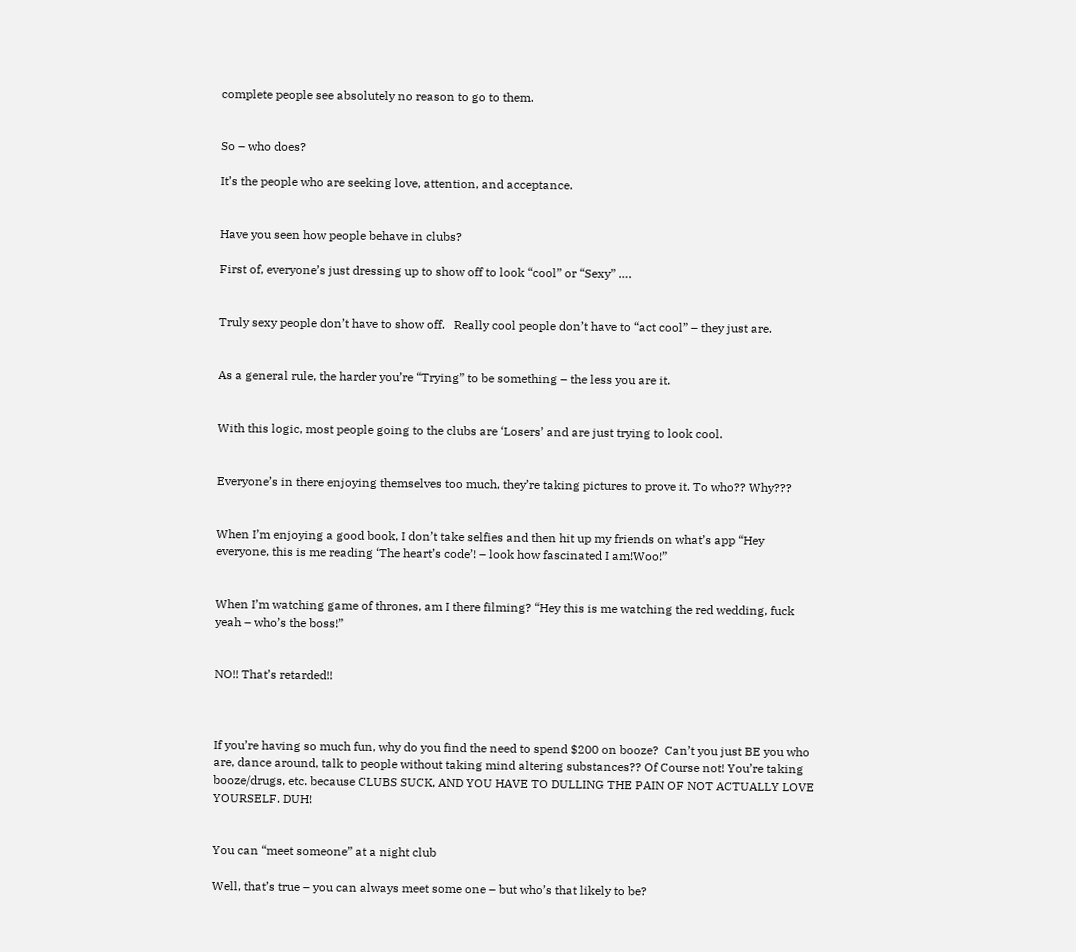complete people see absolutely no reason to go to them.


So – who does?

It’s the people who are seeking love, attention, and acceptance.


Have you seen how people behave in clubs?

First of, everyone’s just dressing up to show off to look “cool” or “Sexy” ….


Truly sexy people don’t have to show off.   Really cool people don’t have to “act cool” – they just are.


As a general rule, the harder you’re “Trying” to be something – the less you are it.


With this logic, most people going to the clubs are ‘Losers’ and are just trying to look cool.


Everyone’s in there enjoying themselves too much, they’re taking pictures to prove it. To who?? Why???


When I’m enjoying a good book, I don’t take selfies and then hit up my friends on what’s app “Hey everyone, this is me reading ‘The heart’s code’! – look how fascinated I am!Woo!”


When I’m watching game of thrones, am I there filming? “Hey this is me watching the red wedding, fuck yeah – who’s the boss!”


NO!! That’s retarded!!



If you’re having so much fun, why do you find the need to spend $200 on booze?  Can’t you just BE you who are, dance around, talk to people without taking mind altering substances?? Of Course not! You’re taking booze/drugs, etc. because CLUBS SUCK, AND YOU HAVE TO DULLING THE PAIN OF NOT ACTUALLY LOVE YOURSELF. DUH!


You can “meet someone” at a night club

Well, that’s true – you can always meet some one – but who’s that likely to be?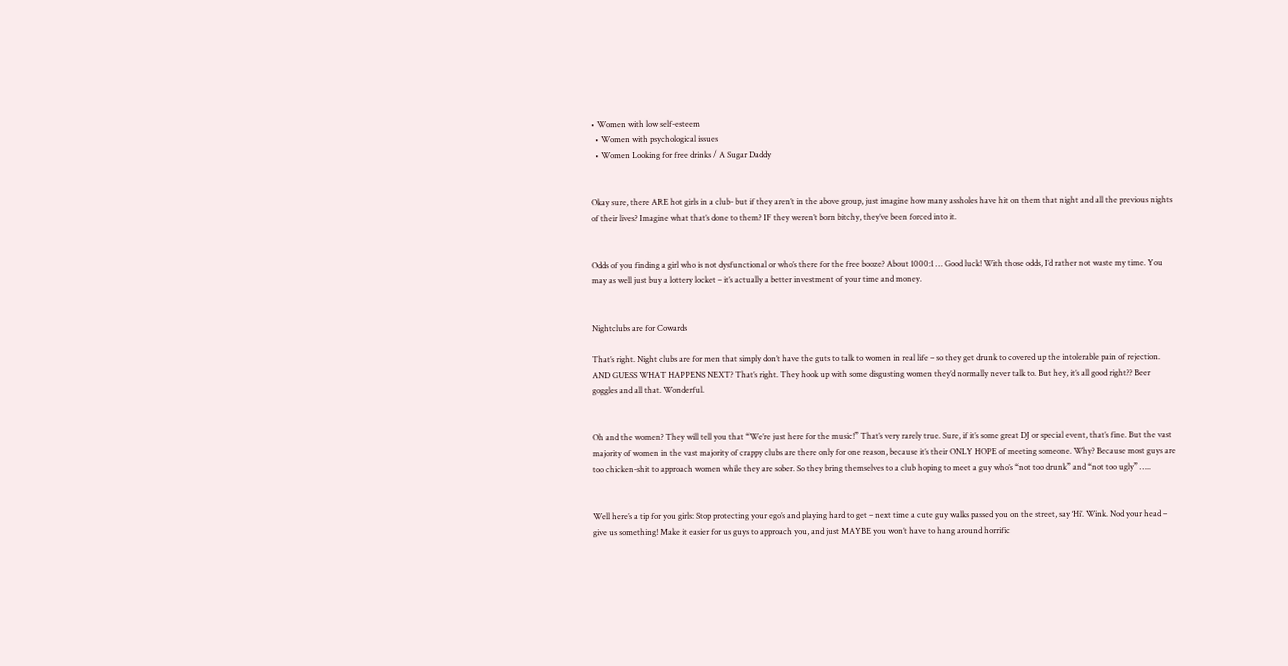• Women with low self-esteem
  • Women with psychological issues
  • Women Looking for free drinks / A Sugar Daddy


Okay sure, there ARE hot girls in a club- but if they aren’t in the above group, just imagine how many assholes have hit on them that night and all the previous nights of their lives? Imagine what that’s done to them? IF they weren’t born bitchy, they’ve been forced into it.


Odds of you finding a girl who is not dysfunctional or who’s there for the free booze? About 1000:1 … Good luck! With those odds, I’d rather not waste my time. You may as well just buy a lottery locket – it’s actually a better investment of your time and money.


Nightclubs are for Cowards

That’s right. Night clubs are for men that simply don’t have the guts to talk to women in real life – so they get drunk to covered up the intolerable pain of rejection. AND GUESS WHAT HAPPENS NEXT? That’s right. They hook up with some disgusting women they’d normally never talk to. But hey, it’s all good right?? Beer goggles and all that. Wonderful.


Oh and the women? They will tell you that “We’re just here for the music!” That’s very rarely true. Sure, if it’s some great DJ or special event, that’s fine. But the vast majority of women in the vast majority of crappy clubs are there only for one reason, because it’s their ONLY HOPE of meeting someone. Why? Because most guys are too chicken-shit to approach women while they are sober. So they bring themselves to a club hoping to meet a guy who’s “not too drunk” and “not too ugly” …..


Well here’s a tip for you girls: Stop protecting your ego’s and playing hard to get – next time a cute guy walks passed you on the street, say ‘Hi’. Wink. Nod your head – give us something! Make it easier for us guys to approach you, and just MAYBE you won’t have to hang around horrific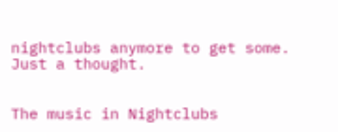nightclubs anymore to get some. Just a thought.


The music in Nightclubs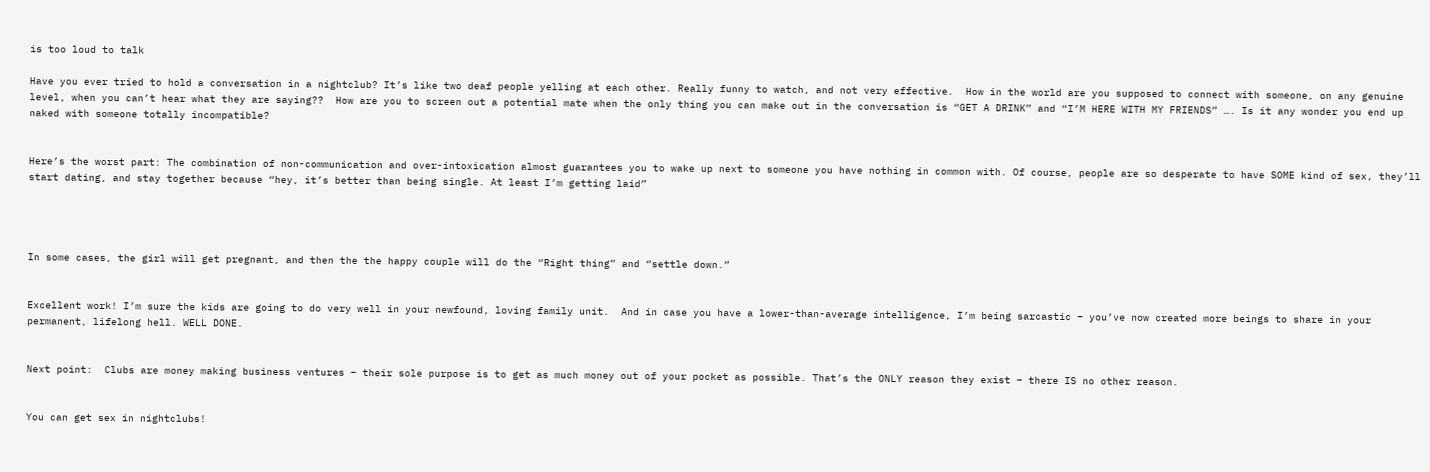is too loud to talk

Have you ever tried to hold a conversation in a nightclub? It’s like two deaf people yelling at each other. Really funny to watch, and not very effective.  How in the world are you supposed to connect with someone, on any genuine level, when you can’t hear what they are saying??  How are you to screen out a potential mate when the only thing you can make out in the conversation is “GET A DRINK” and “I’M HERE WITH MY FRIENDS” …. Is it any wonder you end up naked with someone totally incompatible?


Here’s the worst part: The combination of non-communication and over-intoxication almost guarantees you to wake up next to someone you have nothing in common with. Of course, people are so desperate to have SOME kind of sex, they’ll start dating, and stay together because “hey, it’s better than being single. At least I’m getting laid”




In some cases, the girl will get pregnant, and then the the happy couple will do the “Right thing” and “settle down.”


Excellent work! I’m sure the kids are going to do very well in your newfound, loving family unit.  And in case you have a lower-than-average intelligence, I’m being sarcastic – you’ve now created more beings to share in your permanent, lifelong hell. WELL DONE.


Next point:  Clubs are money making business ventures – their sole purpose is to get as much money out of your pocket as possible. That’s the ONLY reason they exist – there IS no other reason.


You can get sex in nightclubs!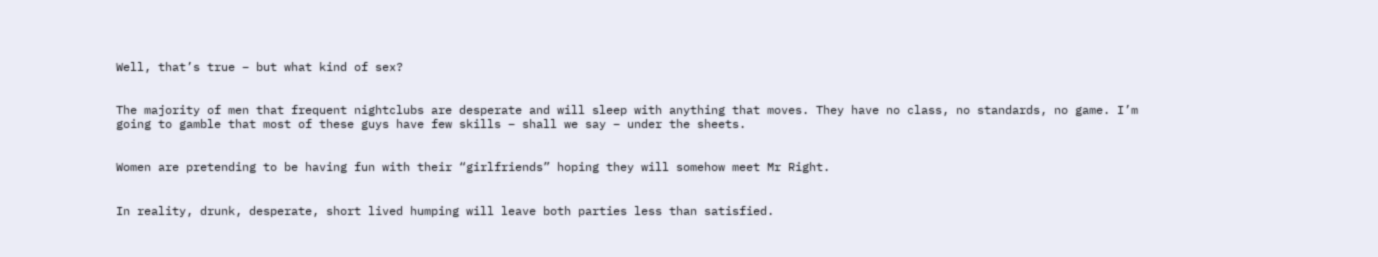Well, that’s true – but what kind of sex?


The majority of men that frequent nightclubs are desperate and will sleep with anything that moves. They have no class, no standards, no game. I’m going to gamble that most of these guys have few skills – shall we say – under the sheets.


Women are pretending to be having fun with their “girlfriends” hoping they will somehow meet Mr Right.


In reality, drunk, desperate, short lived humping will leave both parties less than satisfied.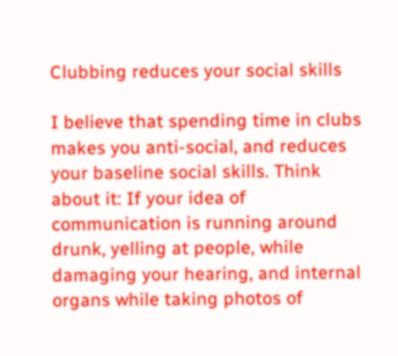Clubbing reduces your social skills

I believe that spending time in clubs makes you anti-social, and reduces your baseline social skills. Think about it: If your idea of communication is running around drunk, yelling at people, while damaging your hearing, and internal organs while taking photos of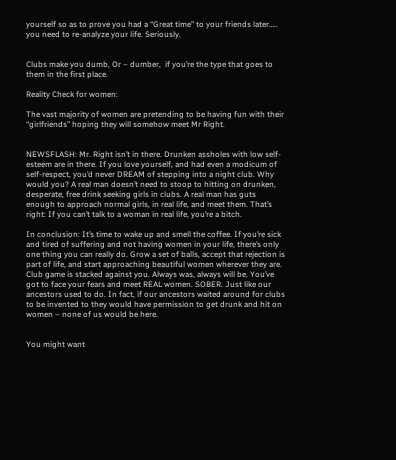yourself so as to prove you had a “Great time” to your friends later….. you need to re-analyze your life. Seriously.


Clubs make you dumb, Or – dumber,  if you’re the type that goes to them in the first place.

Reality Check for women:

The vast majority of women are pretending to be having fun with their “girlfriends” hoping they will somehow meet Mr Right.


NEWSFLASH: Mr. Right isn’t in there. Drunken assholes with low self-esteem are in there. If you love yourself, and had even a modicum of self-respect, you’d never DREAM of stepping into a night club. Why would you? A real man doesn’t need to stoop to hitting on drunken, desperate, free drink seeking girls in clubs. A real man has guts enough to approach normal girls, in real life, and meet them. That’s right: If you can’t talk to a woman in real life, you’re a bitch.

In conclusion: It’s time to wake up and smell the coffee. If you’re sick and tired of suffering and not having women in your life, there’s only one thing you can really do. Grow a set of balls, accept that rejection is part of life, and start approaching beautiful women wherever they are.  Club game is stacked against you. Always was, always will be. You’ve got to face your fears and meet REAL women. SOBER. Just like our ancestors used to do. In fact, if our ancestors waited around for clubs to be invented to they would have permission to get drunk and hit on women – none of us would be here.


You might want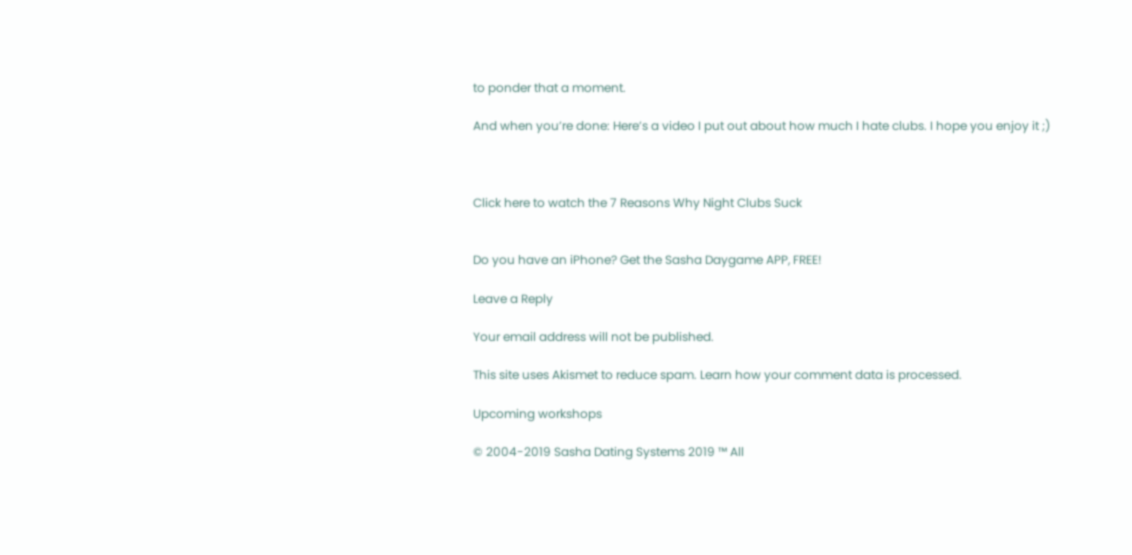to ponder that a moment.

And when you’re done: Here’s a video I put out about how much I hate clubs. I hope you enjoy it ;)



Click here to watch the 7 Reasons Why Night Clubs Suck


Do you have an iPhone? Get the Sasha Daygame APP, FREE!

Leave a Reply

Your email address will not be published.

This site uses Akismet to reduce spam. Learn how your comment data is processed.

Upcoming workshops

© 2004-2019 Sasha Dating Systems 2019 ™ All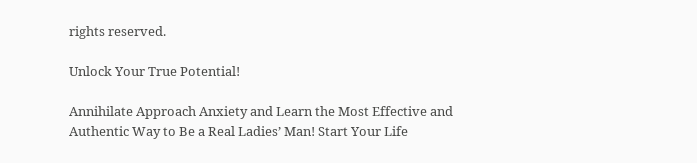rights reserved.

Unlock Your True Potential!

Annihilate Approach Anxiety and Learn the Most Effective and Authentic Way to Be a Real Ladies’ Man! Start Your Life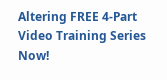Altering FREE 4-Part Video Training Series Now!